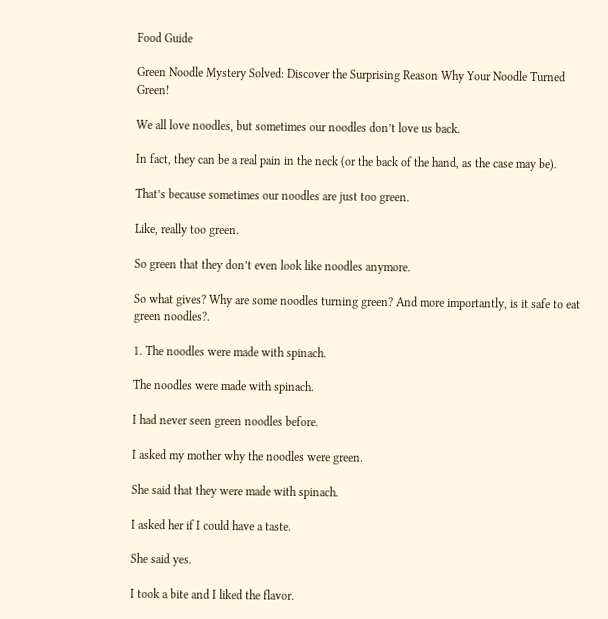Food Guide

Green Noodle Mystery Solved: Discover the Surprising Reason Why Your Noodle Turned Green!

We all love noodles, but sometimes our noodles don’t love us back.

In fact, they can be a real pain in the neck (or the back of the hand, as the case may be).

That’s because sometimes our noodles are just too green.

Like, really too green.

So green that they don’t even look like noodles anymore.

So what gives? Why are some noodles turning green? And more importantly, is it safe to eat green noodles?.

1. The noodles were made with spinach.

The noodles were made with spinach.

I had never seen green noodles before.

I asked my mother why the noodles were green.

She said that they were made with spinach.

I asked her if I could have a taste.

She said yes.

I took a bite and I liked the flavor.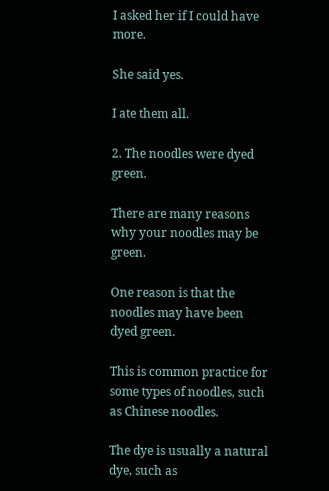I asked her if I could have more.

She said yes.

I ate them all.

2. The noodles were dyed green.

There are many reasons why your noodles may be green.

One reason is that the noodles may have been dyed green.

This is common practice for some types of noodles, such as Chinese noodles.

The dye is usually a natural dye, such as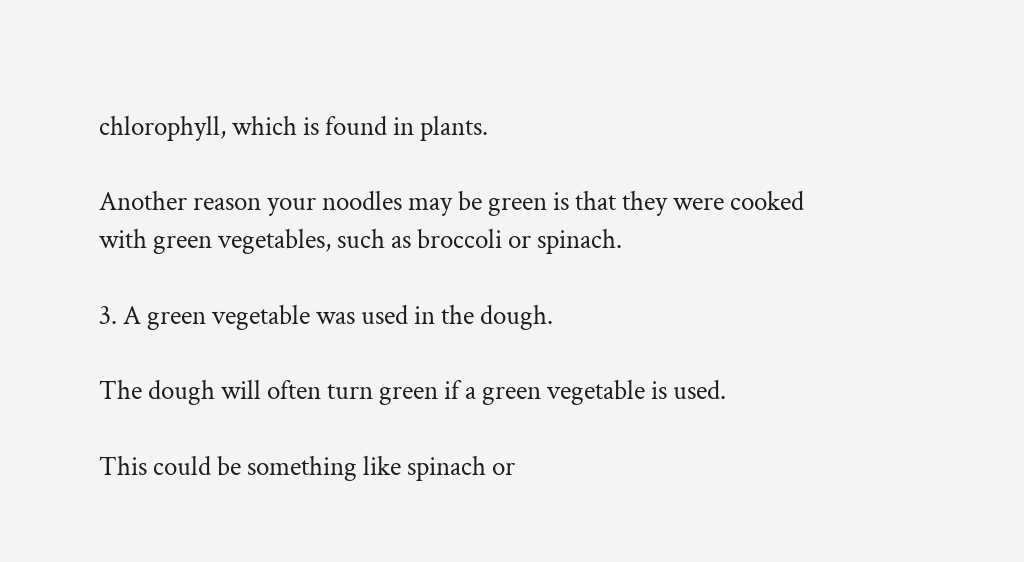chlorophyll, which is found in plants.

Another reason your noodles may be green is that they were cooked with green vegetables, such as broccoli or spinach.

3. A green vegetable was used in the dough.

The dough will often turn green if a green vegetable is used.

This could be something like spinach or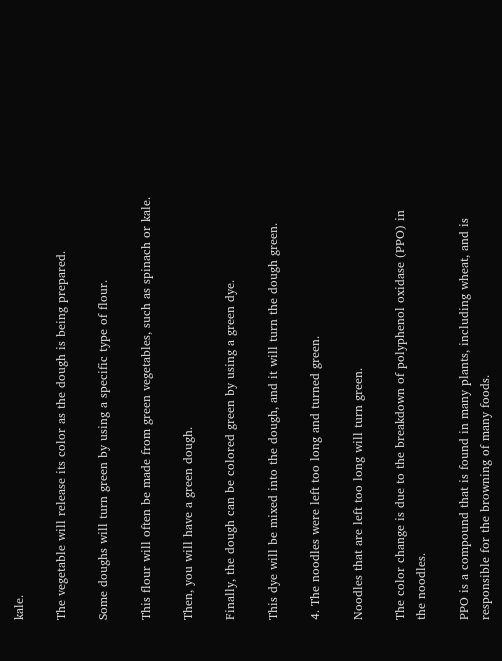kale.

The vegetable will release its color as the dough is being prepared.

Some doughs will turn green by using a specific type of flour.

This flour will often be made from green vegetables, such as spinach or kale.

Then, you will have a green dough.

Finally, the dough can be colored green by using a green dye.

This dye will be mixed into the dough, and it will turn the dough green.

4. The noodles were left too long and turned green.

Noodles that are left too long will turn green.

The color change is due to the breakdown of polyphenol oxidase (PPO) in the noodles.

PPO is a compound that is found in many plants, including wheat, and is responsible for the browning of many foods.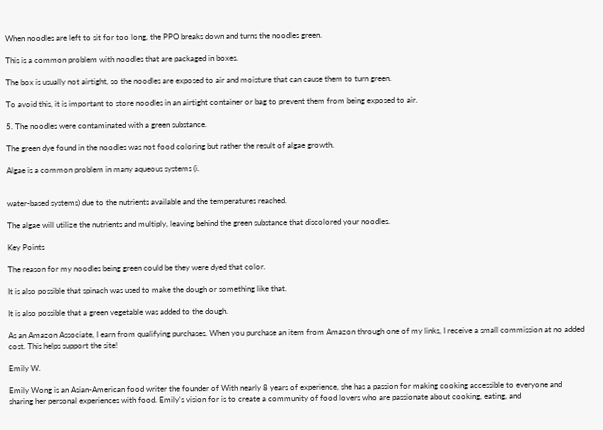When noodles are left to sit for too long, the PPO breaks down and turns the noodles green.

This is a common problem with noodles that are packaged in boxes.

The box is usually not airtight, so the noodles are exposed to air and moisture that can cause them to turn green.

To avoid this, it is important to store noodles in an airtight container or bag to prevent them from being exposed to air.

5. The noodles were contaminated with a green substance.

The green dye found in the noodles was not food coloring but rather the result of algae growth.

Algae is a common problem in many aqueous systems (i.


water-based systems) due to the nutrients available and the temperatures reached.

The algae will utilize the nutrients and multiply, leaving behind the green substance that discolored your noodles.

Key Points

The reason for my noodles being green could be they were dyed that color.

It is also possible that spinach was used to make the dough or something like that.

It is also possible that a green vegetable was added to the dough.

As an Amazon Associate, I earn from qualifying purchases. When you purchase an item from Amazon through one of my links, I receive a small commission at no added cost. This helps support the site!

Emily W.

Emily Wong is an Asian-American food writer the founder of With nearly 8 years of experience, she has a passion for making cooking accessible to everyone and sharing her personal experiences with food. Emily's vision for is to create a community of food lovers who are passionate about cooking, eating, and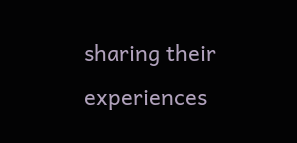sharing their experiences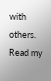with others. Read my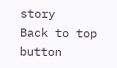story
Back to top button